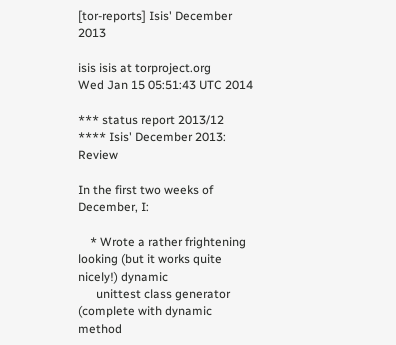[tor-reports] Isis' December 2013

isis isis at torproject.org
Wed Jan 15 05:51:43 UTC 2014

*** status report 2013/12
**** Isis' December 2013: Review

In the first two weeks of December, I:

    * Wrote a rather frightening looking (but it works quite nicely!) dynamic
      unittest class generator (complete with dynamic method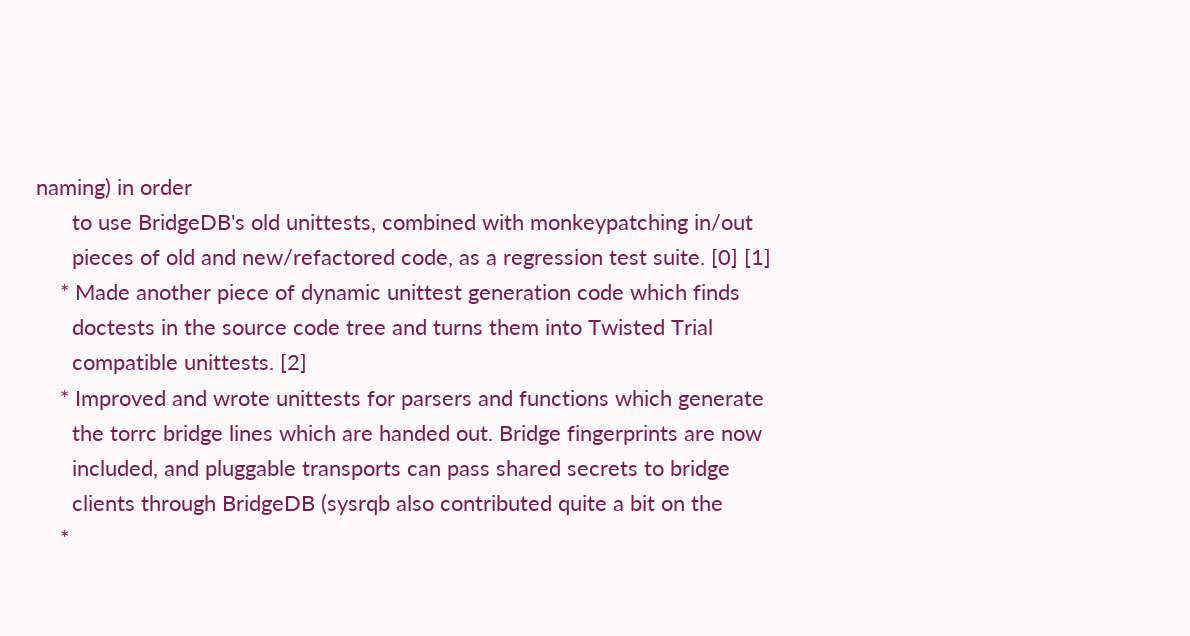naming) in order
      to use BridgeDB's old unittests, combined with monkeypatching in/out
      pieces of old and new/refactored code, as a regression test suite. [0] [1]
    * Made another piece of dynamic unittest generation code which finds
      doctests in the source code tree and turns them into Twisted Trial
      compatible unittests. [2]
    * Improved and wrote unittests for parsers and functions which generate
      the torrc bridge lines which are handed out. Bridge fingerprints are now
      included, and pluggable transports can pass shared secrets to bridge
      clients through BridgeDB (sysrqb also contributed quite a bit on the
    *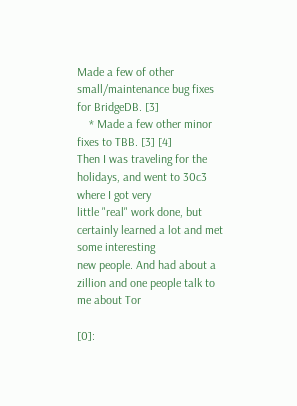Made a few of other small/maintenance bug fixes for BridgeDB. [3]
    * Made a few other minor fixes to TBB. [3] [4]
Then I was traveling for the holidays, and went to 30c3 where I got very
little "real" work done, but certainly learned a lot and met some interesting
new people. And had about a zillion and one people talk to me about Tor

[0]: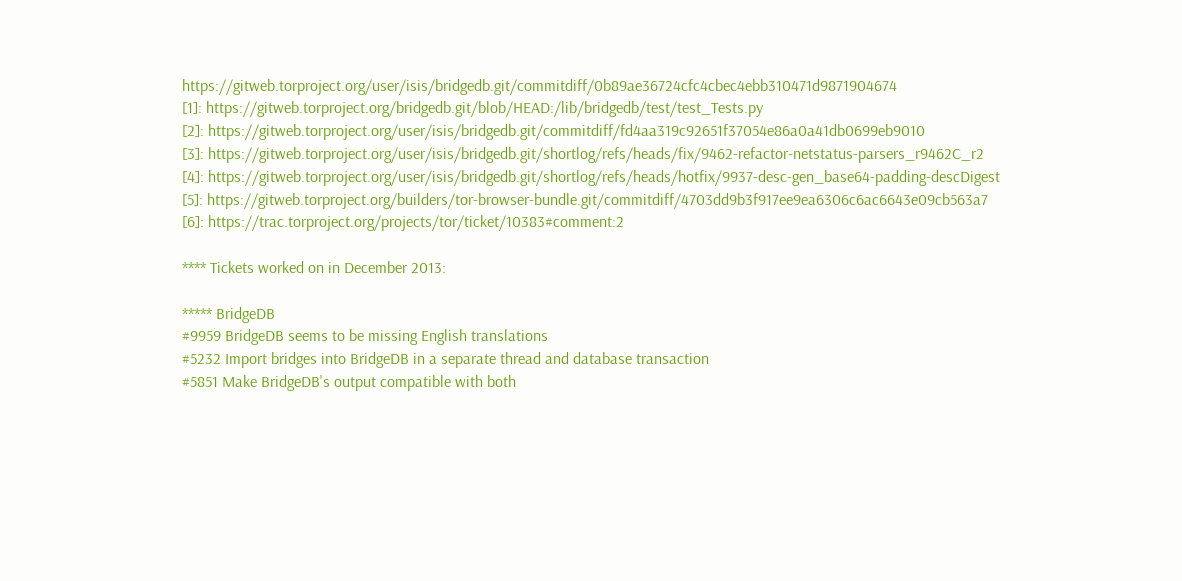https://gitweb.torproject.org/user/isis/bridgedb.git/commitdiff/0b89ae36724cfc4cbec4ebb310471d9871904674
[1]: https://gitweb.torproject.org/bridgedb.git/blob/HEAD:/lib/bridgedb/test/test_Tests.py
[2]: https://gitweb.torproject.org/user/isis/bridgedb.git/commitdiff/fd4aa319c92651f37054e86a0a41db0699eb9010
[3]: https://gitweb.torproject.org/user/isis/bridgedb.git/shortlog/refs/heads/fix/9462-refactor-netstatus-parsers_r9462C_r2
[4]: https://gitweb.torproject.org/user/isis/bridgedb.git/shortlog/refs/heads/hotfix/9937-desc-gen_base64-padding-descDigest
[5]: https://gitweb.torproject.org/builders/tor-browser-bundle.git/commitdiff/4703dd9b3f917ee9ea6306c6ac6643e09cb563a7
[6]: https://trac.torproject.org/projects/tor/ticket/10383#comment:2

**** Tickets worked on in December 2013:

***** BridgeDB
#9959 BridgeDB seems to be missing English translations
#5232 Import bridges into BridgeDB in a separate thread and database transaction
#5851 Make BridgeDB's output compatible with both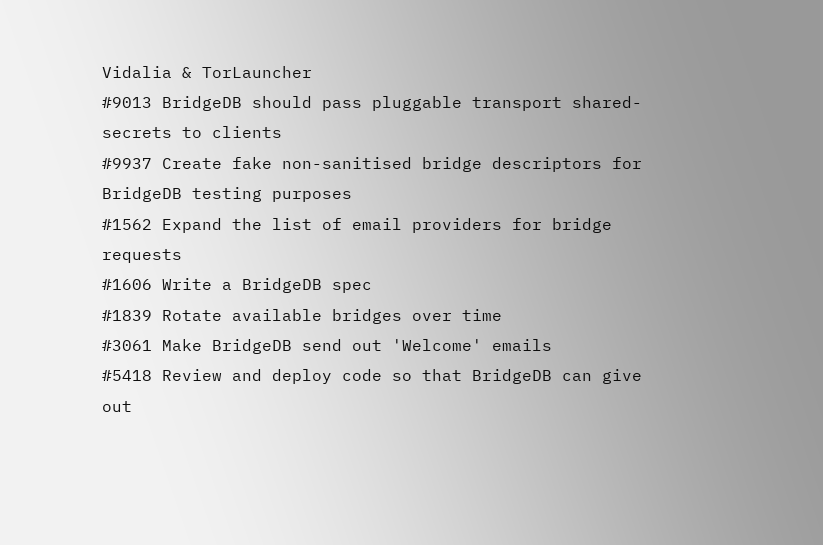Vidalia & TorLauncher
#9013 BridgeDB should pass pluggable transport shared-secrets to clients
#9937 Create fake non-sanitised bridge descriptors for BridgeDB testing purposes
#1562 Expand the list of email providers for bridge requests
#1606 Write a BridgeDB spec
#1839 Rotate available bridges over time
#3061 Make BridgeDB send out 'Welcome' emails
#5418 Review and deploy code so that BridgeDB can give out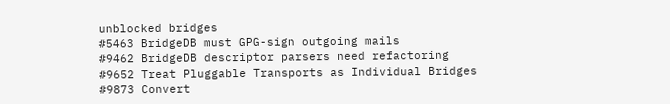unblocked bridges
#5463 BridgeDB must GPG-sign outgoing mails
#9462 BridgeDB descriptor parsers need refactoring
#9652 Treat Pluggable Transports as Individual Bridges
#9873 Convert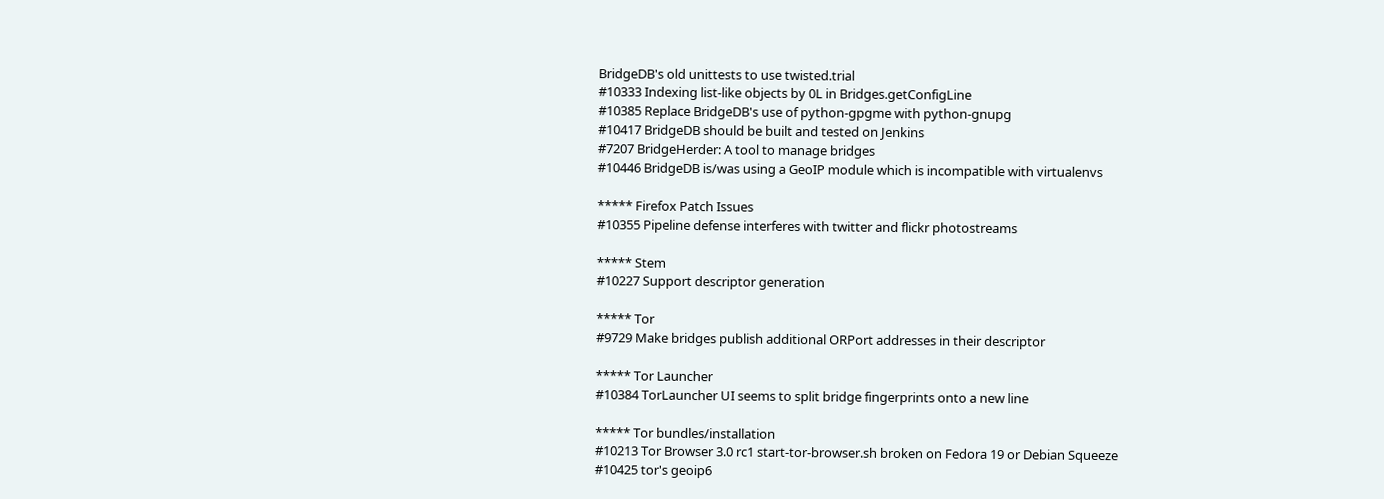BridgeDB's old unittests to use twisted.trial
#10333 Indexing list-like objects by 0L in Bridges.getConfigLine
#10385 Replace BridgeDB's use of python-gpgme with python-gnupg
#10417 BridgeDB should be built and tested on Jenkins
#7207 BridgeHerder: A tool to manage bridges
#10446 BridgeDB is/was using a GeoIP module which is incompatible with virtualenvs

***** Firefox Patch Issues
#10355 Pipeline defense interferes with twitter and flickr photostreams

***** Stem
#10227 Support descriptor generation

***** Tor
#9729 Make bridges publish additional ORPort addresses in their descriptor

***** Tor Launcher
#10384 TorLauncher UI seems to split bridge fingerprints onto a new line

***** Tor bundles/installation
#10213 Tor Browser 3.0 rc1 start-tor-browser.sh broken on Fedora 19 or Debian Squeeze
#10425 tor's geoip6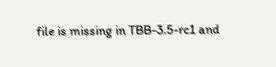file is missing in TBB-3.5-rc1 and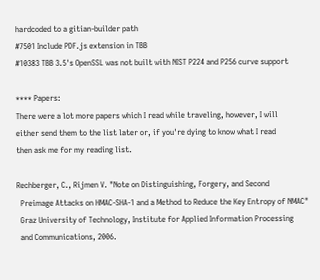hardcoded to a gitian-builder path
#7501 Include PDF.js extension in TBB
#10383 TBB 3.5's OpenSSL was not built with NIST P224 and P256 curve support

**** Papers:
There were a lot more papers which I read while traveling, however, I will
either send them to the list later or, if you're dying to know what I read
then ask me for my reading list.

Rechberger, C., Rijmen V. "Note on Distinguishing, Forgery, and Second
  Preimage Attacks on HMAC-SHA-1 and a Method to Reduce the Key Entropy of NMAC"
  Graz University of Technology, Institute for Applied Information Processing
  and Communications, 2006.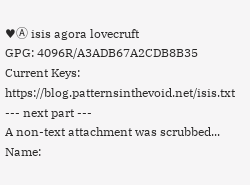♥Ⓐ isis agora lovecruft
GPG: 4096R/A3ADB67A2CDB8B35
Current Keys: https://blog.patternsinthevoid.net/isis.txt
--- next part ---
A non-text attachment was scrubbed...
Name: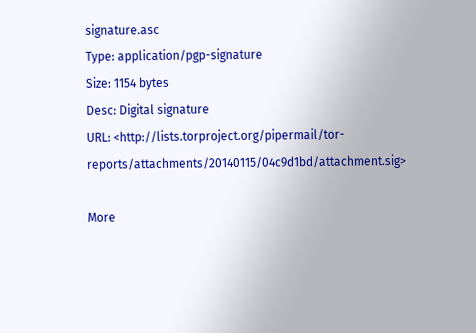signature.asc
Type: application/pgp-signature
Size: 1154 bytes
Desc: Digital signature
URL: <http://lists.torproject.org/pipermail/tor-reports/attachments/20140115/04c9d1bd/attachment.sig>

More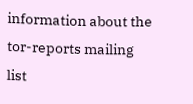information about the tor-reports mailing list